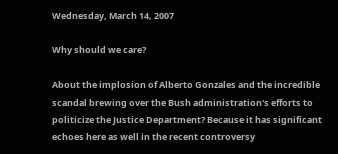Wednesday, March 14, 2007

Why should we care?

About the implosion of Alberto Gonzales and the incredible scandal brewing over the Bush administration's efforts to politicize the Justice Department? Because it has significant echoes here as well in the recent controversy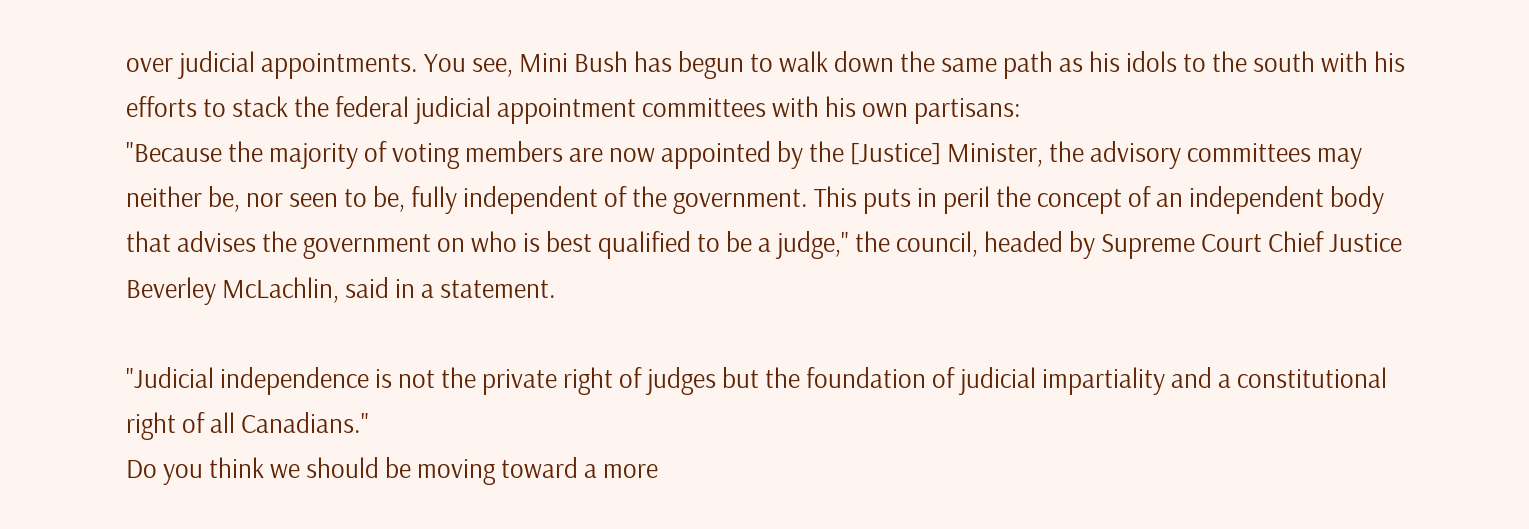over judicial appointments. You see, Mini Bush has begun to walk down the same path as his idols to the south with his efforts to stack the federal judicial appointment committees with his own partisans:
"Because the majority of voting members are now appointed by the [Justice] Minister, the advisory committees may neither be, nor seen to be, fully independent of the government. This puts in peril the concept of an independent body that advises the government on who is best qualified to be a judge," the council, headed by Supreme Court Chief Justice Beverley McLachlin, said in a statement.

"Judicial independence is not the private right of judges but the foundation of judicial impartiality and a constitutional right of all Canadians."
Do you think we should be moving toward a more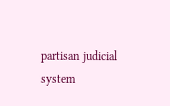partisan judicial system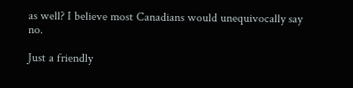as well? I believe most Canadians would unequivocally say no.

Just a friendly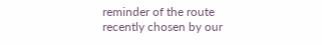reminder of the route recently chosen by our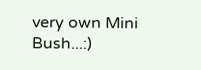very own Mini Bush...:)